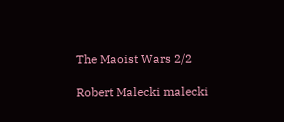The Maoist Wars 2/2

Robert Malecki malecki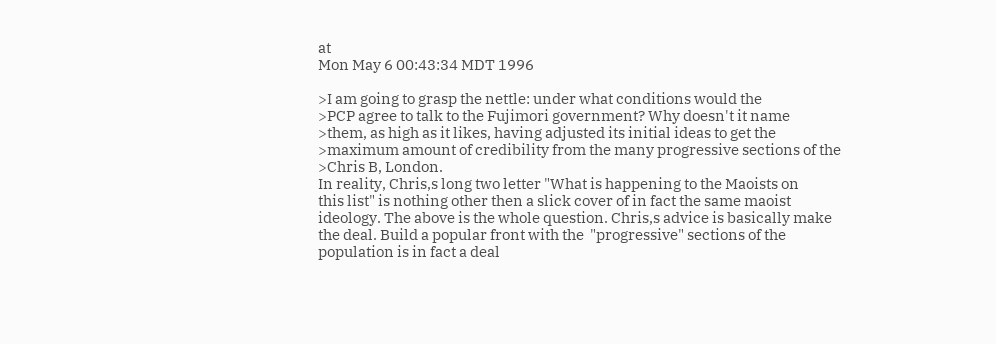at
Mon May 6 00:43:34 MDT 1996

>I am going to grasp the nettle: under what conditions would the
>PCP agree to talk to the Fujimori government? Why doesn't it name
>them, as high as it likes, having adjusted its initial ideas to get the
>maximum amount of credibility from the many progressive sections of the
>Chris B, London.
In reality, Chris,s long two letter "What is happening to the Maoists on
this list" is nothing other then a slick cover of in fact the same maoist
ideology. The above is the whole question. Chris,s advice is basically make
the deal. Build a popular front with the  "progressive" sections of the
population is in fact a deal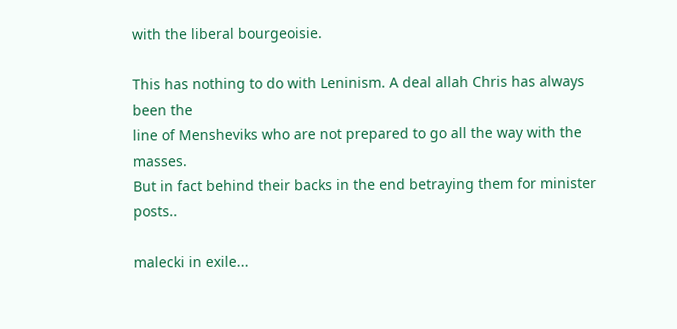with the liberal bourgeoisie.

This has nothing to do with Leninism. A deal allah Chris has always been the
line of Mensheviks who are not prepared to go all the way with the masses.
But in fact behind their backs in the end betraying them for minister posts..

malecki in exile...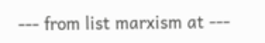--- from list marxism at ---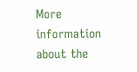More information about the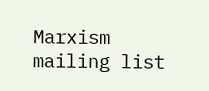Marxism mailing list